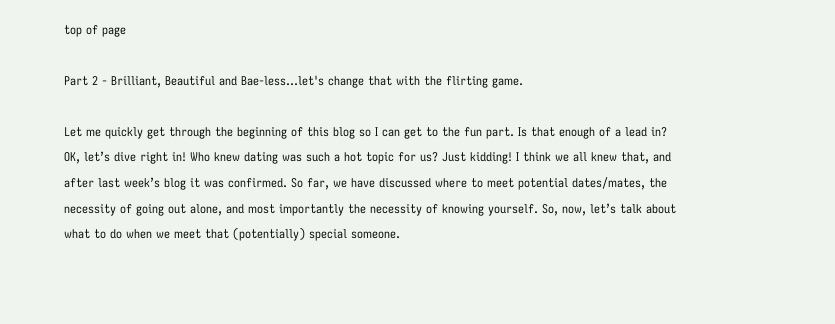top of page

Part 2 - Brilliant, Beautiful and Bae-less...let's change that with the flirting game.

Let me quickly get through the beginning of this blog so I can get to the fun part. Is that enough of a lead in? OK, let’s dive right in! Who knew dating was such a hot topic for us? Just kidding! I think we all knew that, and after last week’s blog it was confirmed. So far, we have discussed where to meet potential dates/mates, the necessity of going out alone, and most importantly the necessity of knowing yourself. So, now, let’s talk about what to do when we meet that (potentially) special someone.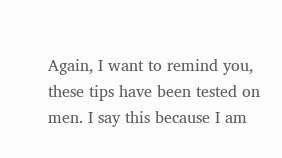Again, I want to remind you, these tips have been tested on men. I say this because I am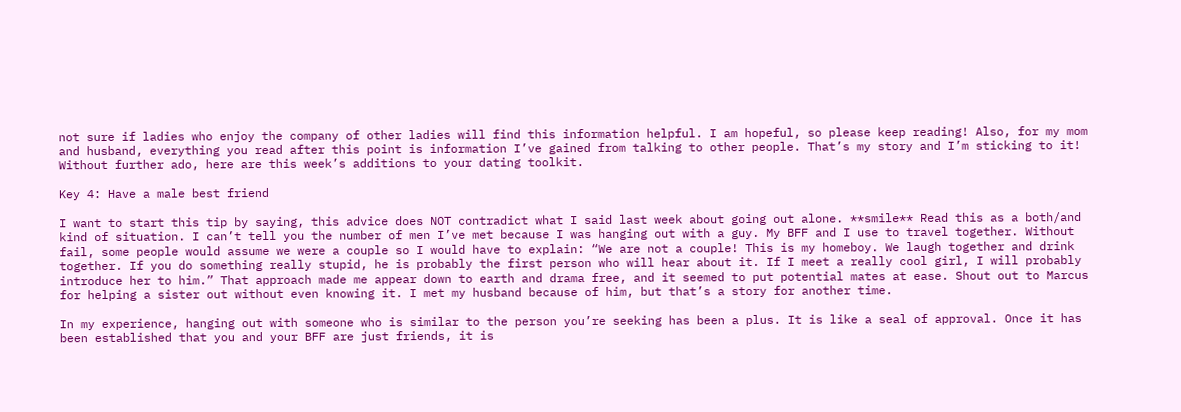not sure if ladies who enjoy the company of other ladies will find this information helpful. I am hopeful, so please keep reading! Also, for my mom and husband, everything you read after this point is information I’ve gained from talking to other people. That’s my story and I’m sticking to it! Without further ado, here are this week’s additions to your dating toolkit.

Key 4: Have a male best friend

I want to start this tip by saying, this advice does NOT contradict what I said last week about going out alone. **smile** Read this as a both/and kind of situation. I can’t tell you the number of men I’ve met because I was hanging out with a guy. My BFF and I use to travel together. Without fail, some people would assume we were a couple so I would have to explain: “We are not a couple! This is my homeboy. We laugh together and drink together. If you do something really stupid, he is probably the first person who will hear about it. If I meet a really cool girl, I will probably introduce her to him.” That approach made me appear down to earth and drama free, and it seemed to put potential mates at ease. Shout out to Marcus for helping a sister out without even knowing it. I met my husband because of him, but that’s a story for another time.

In my experience, hanging out with someone who is similar to the person you’re seeking has been a plus. It is like a seal of approval. Once it has been established that you and your BFF are just friends, it is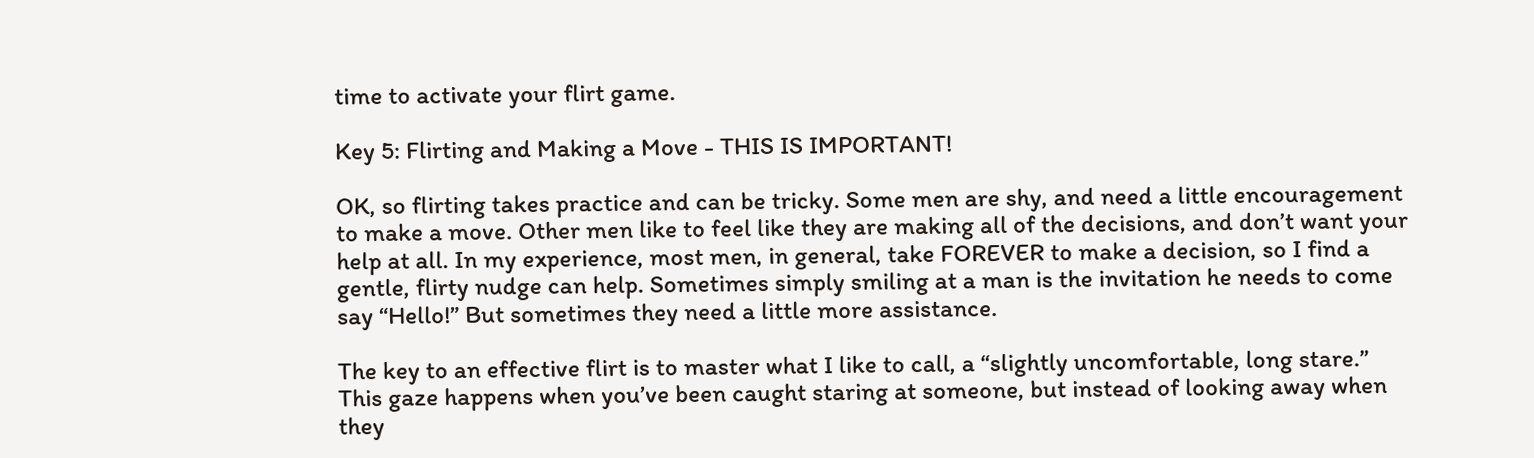time to activate your flirt game.

Key 5: Flirting and Making a Move - THIS IS IMPORTANT!

OK, so flirting takes practice and can be tricky. Some men are shy, and need a little encouragement to make a move. Other men like to feel like they are making all of the decisions, and don’t want your help at all. In my experience, most men, in general, take FOREVER to make a decision, so I find a gentle, flirty nudge can help. Sometimes simply smiling at a man is the invitation he needs to come say “Hello!” But sometimes they need a little more assistance.

The key to an effective flirt is to master what I like to call, a “slightly uncomfortable, long stare.” This gaze happens when you’ve been caught staring at someone, but instead of looking away when they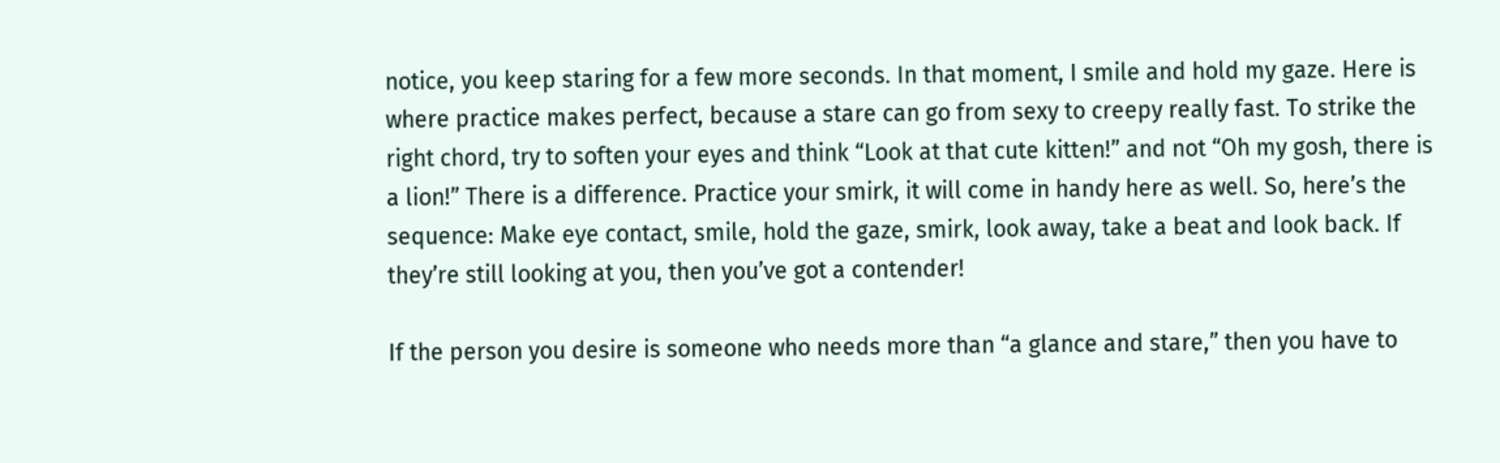notice, you keep staring for a few more seconds. In that moment, I smile and hold my gaze. Here is where practice makes perfect, because a stare can go from sexy to creepy really fast. To strike the right chord, try to soften your eyes and think “Look at that cute kitten!” and not “Oh my gosh, there is a lion!” There is a difference. Practice your smirk, it will come in handy here as well. So, here’s the sequence: Make eye contact, smile, hold the gaze, smirk, look away, take a beat and look back. If they’re still looking at you, then you’ve got a contender!

If the person you desire is someone who needs more than “a glance and stare,” then you have to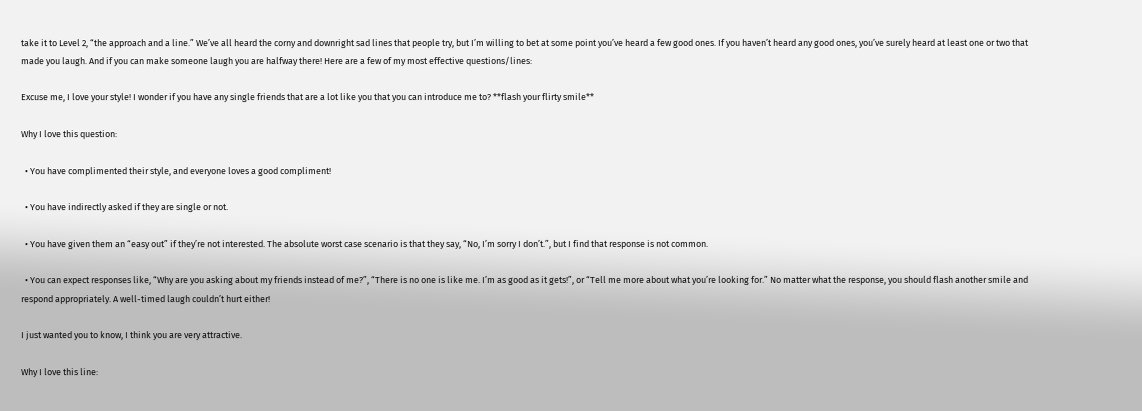take it to Level 2, “the approach and a line.” We’ve all heard the corny and downright sad lines that people try, but I’m willing to bet at some point you’ve heard a few good ones. If you haven’t heard any good ones, you’ve surely heard at least one or two that made you laugh. And if you can make someone laugh you are halfway there! Here are a few of my most effective questions/lines:

Excuse me, I love your style! I wonder if you have any single friends that are a lot like you that you can introduce me to? **flash your flirty smile**

Why I love this question:

  • You have complimented their style, and everyone loves a good compliment!

  • You have indirectly asked if they are single or not.

  • You have given them an “easy out” if they’re not interested. The absolute worst case scenario is that they say, “No, I’m sorry I don’t.”, but I find that response is not common.

  • You can expect responses like, “Why are you asking about my friends instead of me?”, “There is no one is like me. I’m as good as it gets!”, or “Tell me more about what you’re looking for.” No matter what the response, you should flash another smile and respond appropriately. A well-timed laugh couldn’t hurt either!

I just wanted you to know, I think you are very attractive.

Why I love this line: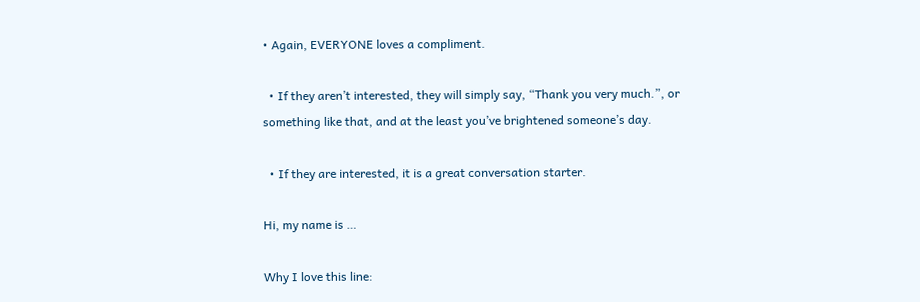• Again, EVERYONE loves a compliment.

  • If they aren’t interested, they will simply say, “Thank you very much.”, or something like that, and at the least you’ve brightened someone’s day.

  • If they are interested, it is a great conversation starter.

Hi, my name is …

Why I love this line: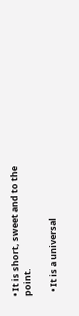• It is short, sweet and to the point.

  • It is a universal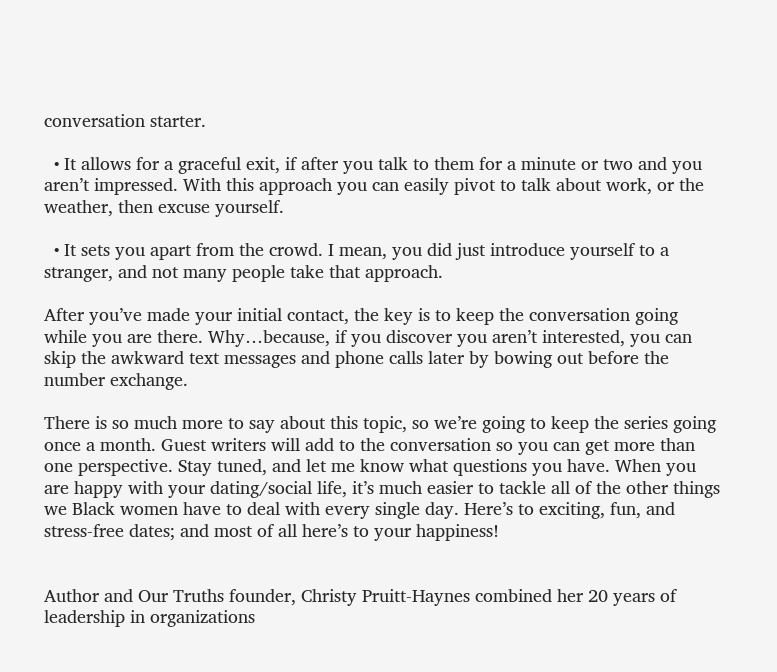conversation starter.

  • It allows for a graceful exit, if after you talk to them for a minute or two and you aren’t impressed. With this approach you can easily pivot to talk about work, or the weather, then excuse yourself.

  • It sets you apart from the crowd. I mean, you did just introduce yourself to a stranger, and not many people take that approach.

After you’ve made your initial contact, the key is to keep the conversation going while you are there. Why…because, if you discover you aren’t interested, you can skip the awkward text messages and phone calls later by bowing out before the number exchange.

There is so much more to say about this topic, so we’re going to keep the series going once a month. Guest writers will add to the conversation so you can get more than one perspective. Stay tuned, and let me know what questions you have. When you are happy with your dating/social life, it’s much easier to tackle all of the other things we Black women have to deal with every single day. Here’s to exciting, fun, and stress-free dates; and most of all here’s to your happiness!


Author and Our Truths founder, Christy Pruitt-Haynes combined her 20 years of leadership in organizations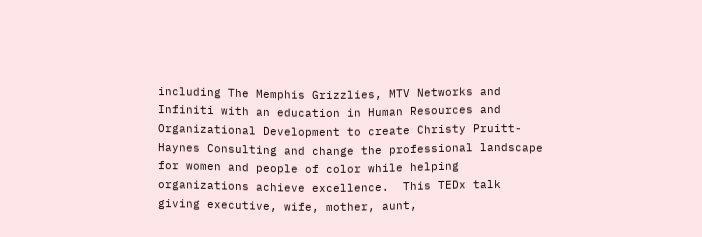including The Memphis Grizzlies, MTV Networks and Infiniti with an education in Human Resources and Organizational Development to create Christy Pruitt-Haynes Consulting and change the professional landscape for women and people of color while helping organizations achieve excellence.  This TEDx talk giving executive, wife, mother, aunt,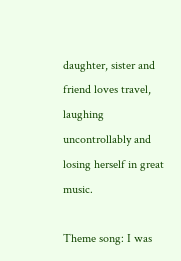daughter, sister and friend loves travel, laughing uncontrollably and losing herself in great music.

Theme song: I was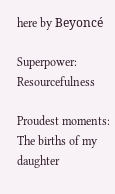here by Beyoncé

Superpower: Resourcefulness

Proudest moments: The births of my daughter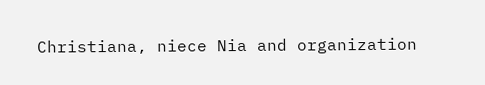Christiana, niece Nia and organization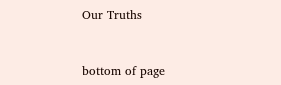Our Truths



bottom of page